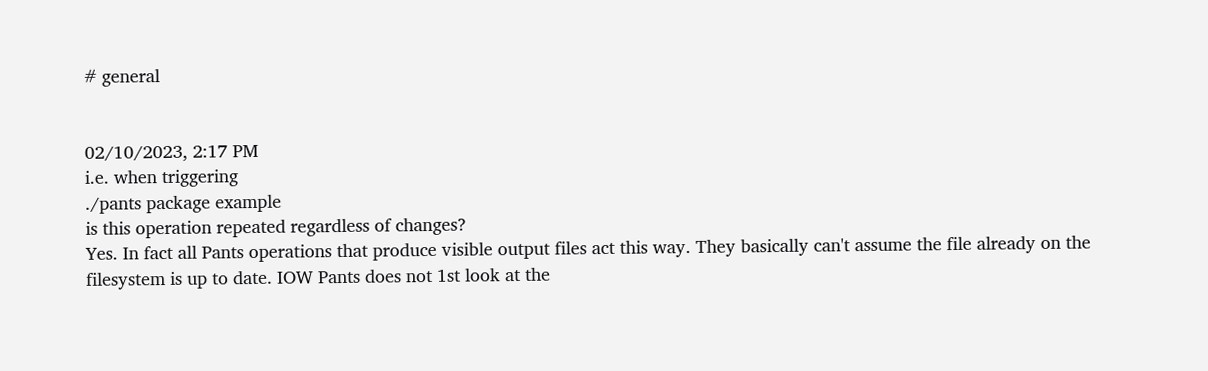# general


02/10/2023, 2:17 PM
i.e. when triggering
./pants package example
is this operation repeated regardless of changes?
Yes. In fact all Pants operations that produce visible output files act this way. They basically can't assume the file already on the filesystem is up to date. IOW Pants does not 1st look at the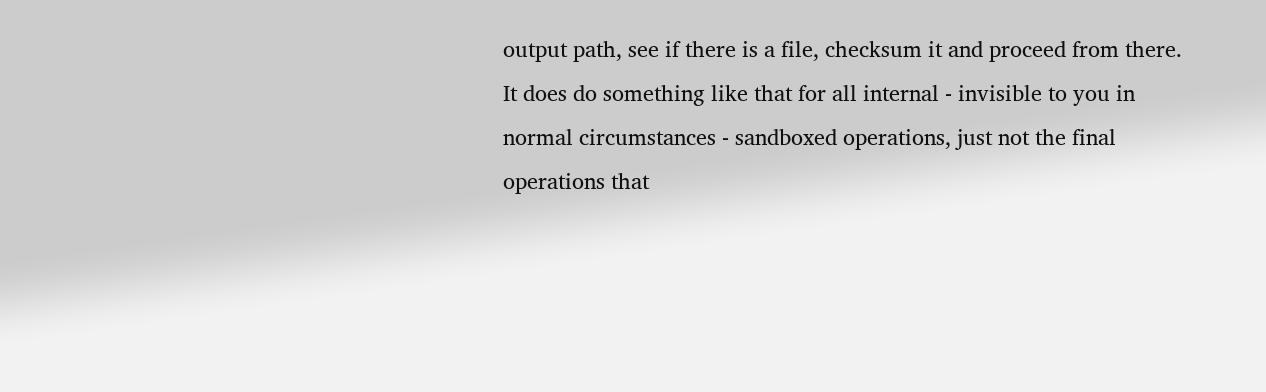output path, see if there is a file, checksum it and proceed from there. It does do something like that for all internal - invisible to you in normal circumstances - sandboxed operations, just not the final operations that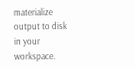materialize output to disk in your workspace.